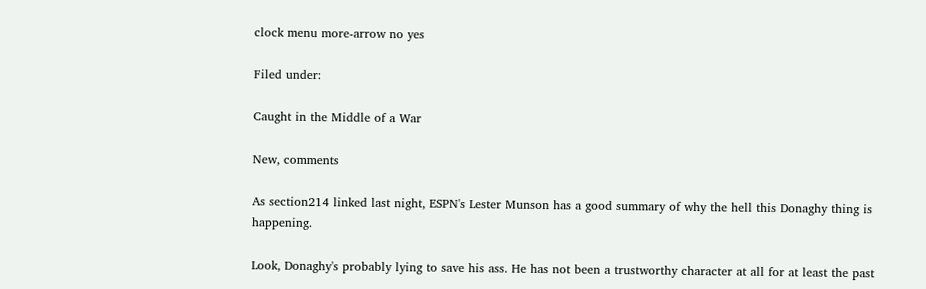clock menu more-arrow no yes

Filed under:

Caught in the Middle of a War

New, comments

As section214 linked last night, ESPN's Lester Munson has a good summary of why the hell this Donaghy thing is happening.

Look, Donaghy's probably lying to save his ass. He has not been a trustworthy character at all for at least the past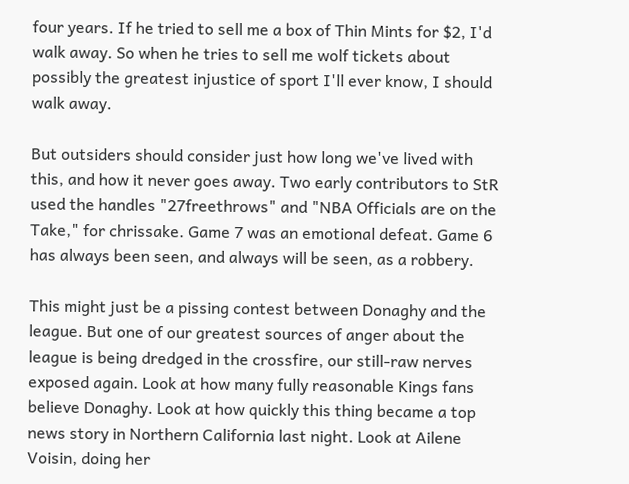four years. If he tried to sell me a box of Thin Mints for $2, I'd walk away. So when he tries to sell me wolf tickets about possibly the greatest injustice of sport I'll ever know, I should walk away.

But outsiders should consider just how long we've lived with this, and how it never goes away. Two early contributors to StR used the handles "27freethrows" and "NBA Officials are on the Take," for chrissake. Game 7 was an emotional defeat. Game 6 has always been seen, and always will be seen, as a robbery.

This might just be a pissing contest between Donaghy and the league. But one of our greatest sources of anger about the league is being dredged in the crossfire, our still-raw nerves exposed again. Look at how many fully reasonable Kings fans believe Donaghy. Look at how quickly this thing became a top news story in Northern California last night. Look at Ailene Voisin, doing her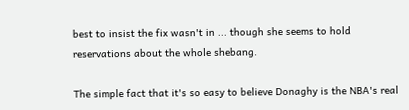best to insist the fix wasn't in ... though she seems to hold reservations about the whole shebang.

The simple fact that it's so easy to believe Donaghy is the NBA's real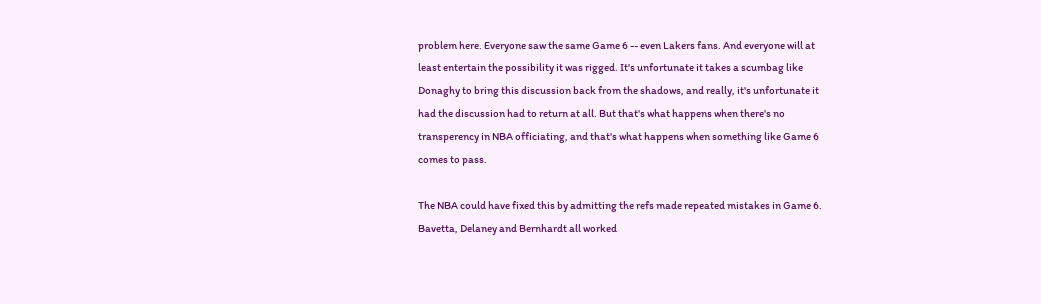problem here. Everyone saw the same Game 6 -- even Lakers fans. And everyone will at least entertain the possibility it was rigged. It's unfortunate it takes a scumbag like Donaghy to bring this discussion back from the shadows, and really, it's unfortunate it had the discussion had to return at all. But that's what happens when there's no transperency in NBA officiating, and that's what happens when something like Game 6 comes to pass.

The NBA could have fixed this by admitting the refs made repeated mistakes in Game 6. Bavetta, Delaney and Bernhardt all worked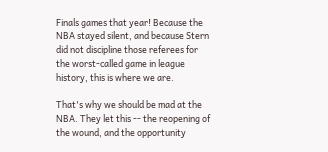Finals games that year! Because the NBA stayed silent, and because Stern did not discipline those referees for the worst-called game in league history, this is where we are.

That's why we should be mad at the NBA. They let this -- the reopening of the wound, and the opportunity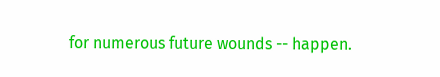for numerous future wounds -- happen.